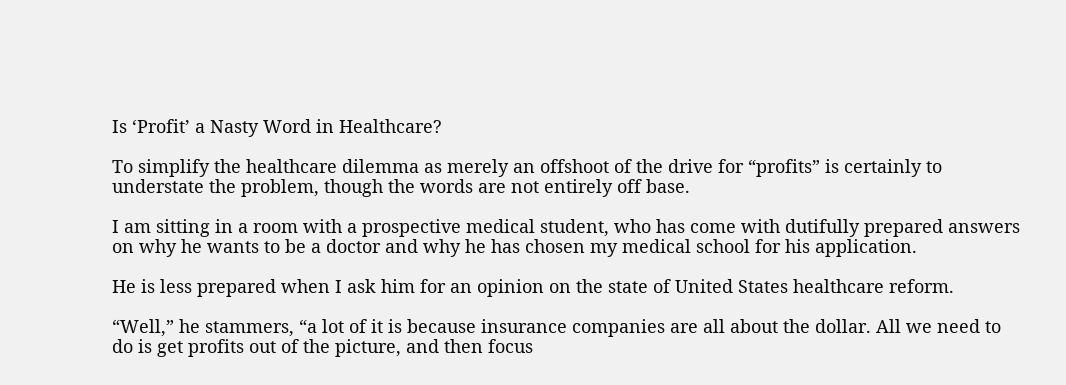Is ‘Profit’ a Nasty Word in Healthcare?

To simplify the healthcare dilemma as merely an offshoot of the drive for “profits” is certainly to understate the problem, though the words are not entirely off base.

I am sitting in a room with a prospective medical student, who has come with dutifully prepared answers on why he wants to be a doctor and why he has chosen my medical school for his application.

He is less prepared when I ask him for an opinion on the state of United States healthcare reform.

“Well,” he stammers, “a lot of it is because insurance companies are all about the dollar. All we need to do is get profits out of the picture, and then focus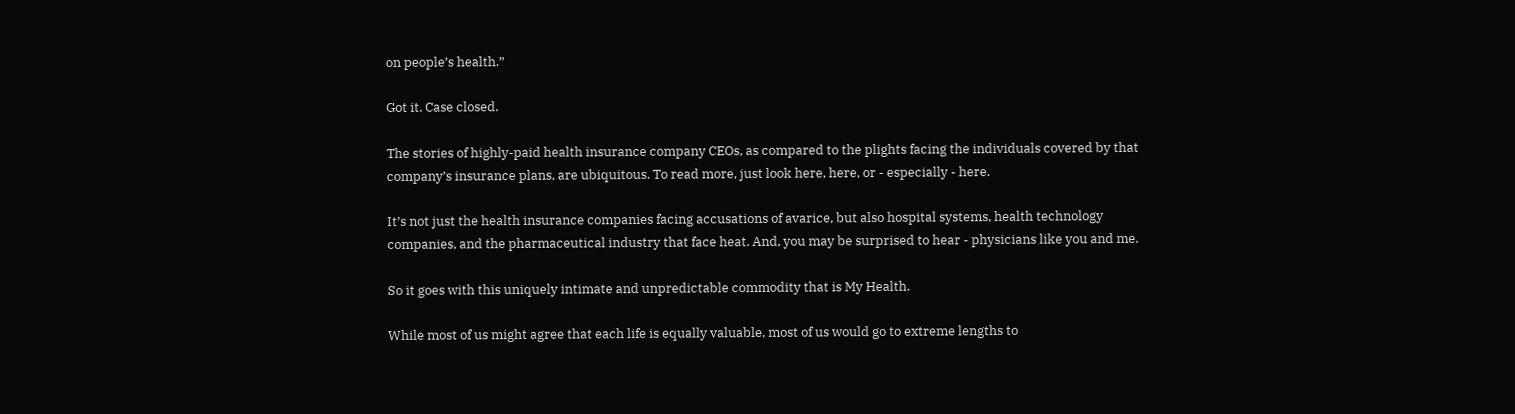on people’s health.”

Got it. Case closed.

The stories of highly-paid health insurance company CEOs, as compared to the plights facing the individuals covered by that company’s insurance plans, are ubiquitous. To read more, just look here, here, or - especially - here.

It’s not just the health insurance companies facing accusations of avarice, but also hospital systems, health technology companies, and the pharmaceutical industry that face heat. And, you may be surprised to hear - physicians like you and me.

So it goes with this uniquely intimate and unpredictable commodity that is My Health.

While most of us might agree that each life is equally valuable, most of us would go to extreme lengths to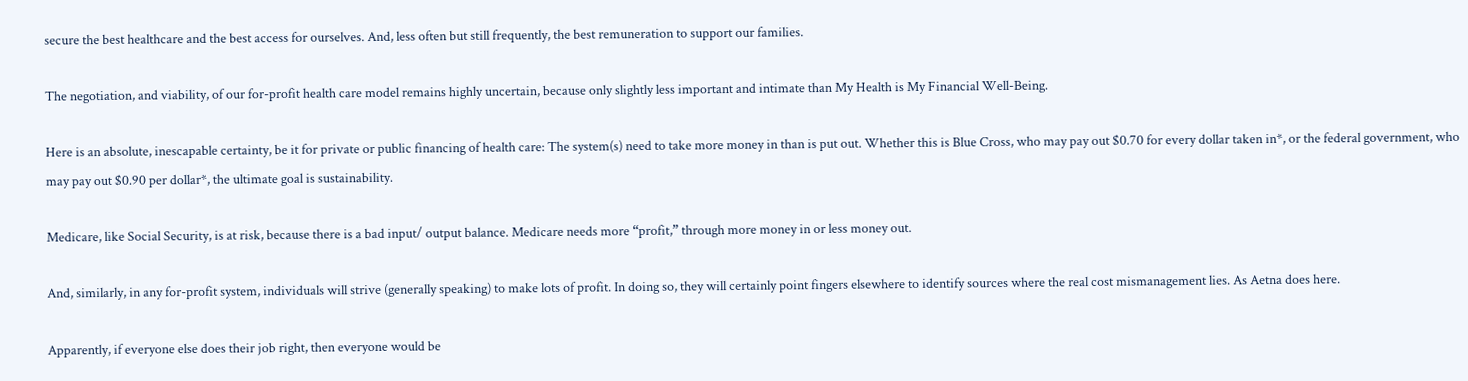secure the best healthcare and the best access for ourselves. And, less often but still frequently, the best remuneration to support our families.

The negotiation, and viability, of our for-profit health care model remains highly uncertain, because only slightly less important and intimate than My Health is My Financial Well-Being.

Here is an absolute, inescapable certainty, be it for private or public financing of health care: The system(s) need to take more money in than is put out. Whether this is Blue Cross, who may pay out $0.70 for every dollar taken in*, or the federal government, who may pay out $0.90 per dollar*, the ultimate goal is sustainability.

Medicare, like Social Security, is at risk, because there is a bad input/ output balance. Medicare needs more “profit,” through more money in or less money out.

And, similarly, in any for-profit system, individuals will strive (generally speaking) to make lots of profit. In doing so, they will certainly point fingers elsewhere to identify sources where the real cost mismanagement lies. As Aetna does here.

Apparently, if everyone else does their job right, then everyone would be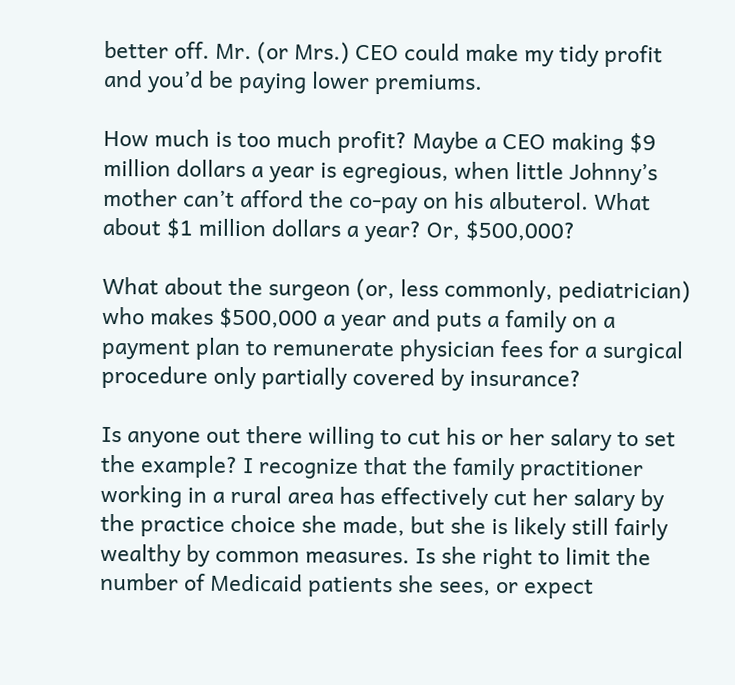better off. Mr. (or Mrs.) CEO could make my tidy profit and you’d be paying lower premiums.

How much is too much profit? Maybe a CEO making $9 million dollars a year is egregious, when little Johnny’s mother can’t afford the co-pay on his albuterol. What about $1 million dollars a year? Or, $500,000?

What about the surgeon (or, less commonly, pediatrician) who makes $500,000 a year and puts a family on a payment plan to remunerate physician fees for a surgical procedure only partially covered by insurance?

Is anyone out there willing to cut his or her salary to set the example? I recognize that the family practitioner working in a rural area has effectively cut her salary by the practice choice she made, but she is likely still fairly wealthy by common measures. Is she right to limit the number of Medicaid patients she sees, or expect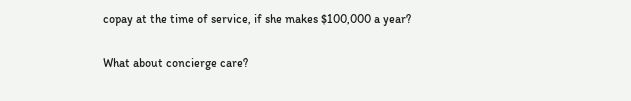copay at the time of service, if she makes $100,000 a year?

What about concierge care?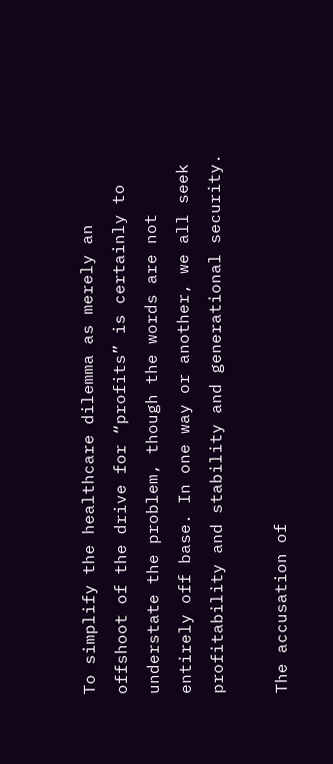To simplify the healthcare dilemma as merely an offshoot of the drive for “profits” is certainly to understate the problem, though the words are not entirely off base. In one way or another, we all seek profitability and stability and generational security.

The accusation of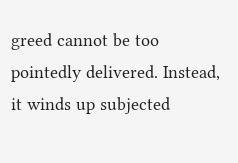greed cannot be too pointedly delivered. Instead, it winds up subjected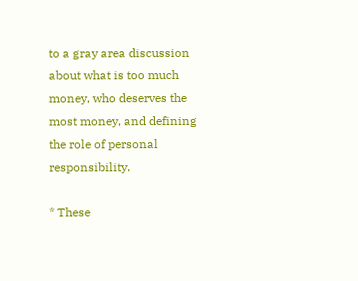to a gray area discussion about what is too much money, who deserves the most money, and defining the role of personal responsibility.

* These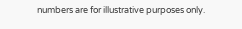numbers are for illustrative purposes only.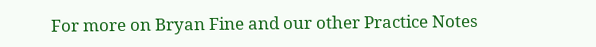For more on Bryan Fine and our other Practice Notes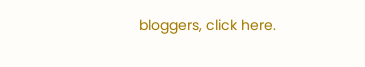bloggers, click here.